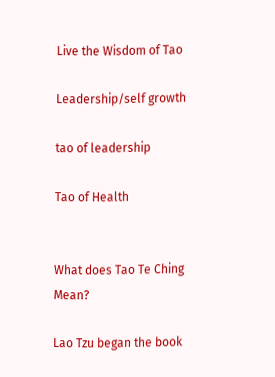Live the Wisdom of Tao

Leadership/self growth

tao of leadership

Tao of Health


What does Tao Te Ching Mean?

Lao Tzu began the book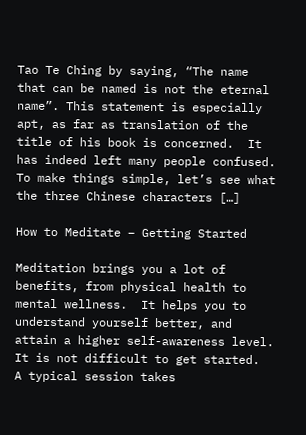Tao Te Ching by saying, “The name that can be named is not the eternal name”. This statement is especially apt, as far as translation of the title of his book is concerned.  It has indeed left many people confused. To make things simple, let’s see what the three Chinese characters […]

How to Meditate – Getting Started

Meditation brings you a lot of benefits, from physical health to mental wellness.  It helps you to understand yourself better, and attain a higher self-awareness level. It is not difficult to get started.  A typical session takes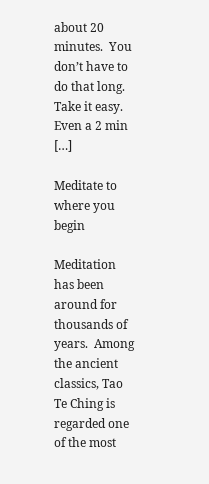about 20 minutes.  You don’t have to do that long.  Take it easy.   Even a 2 min […]

Meditate to where you begin

Meditation has been around for thousands of years.  Among the ancient classics, Tao Te Ching is regarded one of the most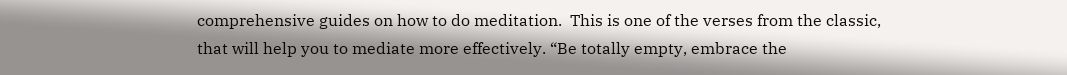comprehensive guides on how to do meditation.  This is one of the verses from the classic, that will help you to mediate more effectively. “Be totally empty, embrace the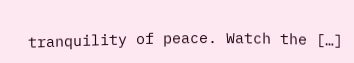tranquility of peace. Watch the […]